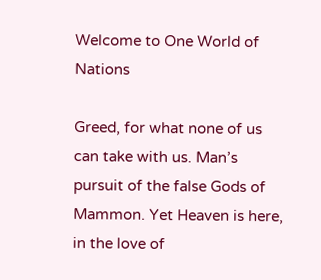Welcome to One World of Nations

Greed, for what none of us can take with us. Man’s pursuit of the false Gods of Mammon. Yet Heaven is here, in the love of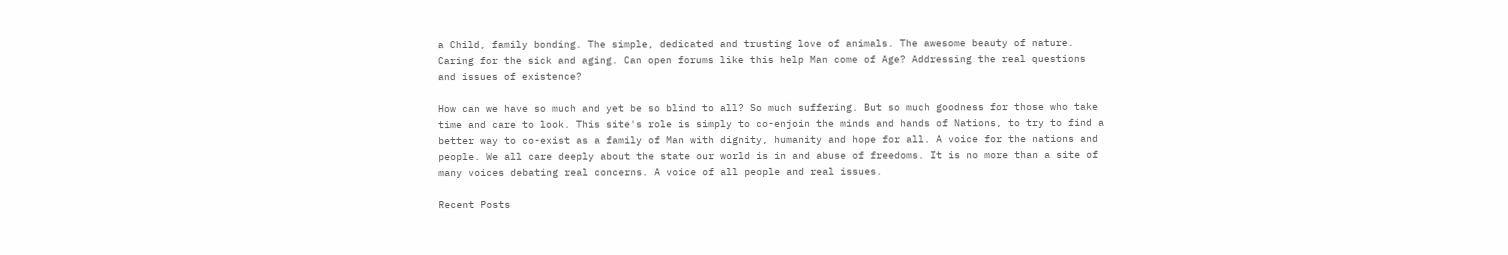a Child, family bonding. The simple, dedicated and trusting love of animals. The awesome beauty of nature. Caring for the sick and aging. Can open forums like this help Man come of Age? Addressing the real questions and issues of existence?

How can we have so much and yet be so blind to all? So much suffering. But so much goodness for those who take time and care to look. This site's role is simply to co-enjoin the minds and hands of Nations, to try to find a better way to co-exist as a family of Man with dignity, humanity and hope for all. A voice for the nations and people. We all care deeply about the state our world is in and abuse of freedoms. It is no more than a site of many voices debating real concerns. A voice of all people and real issues.

Recent Posts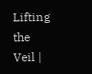Lifting the Veil |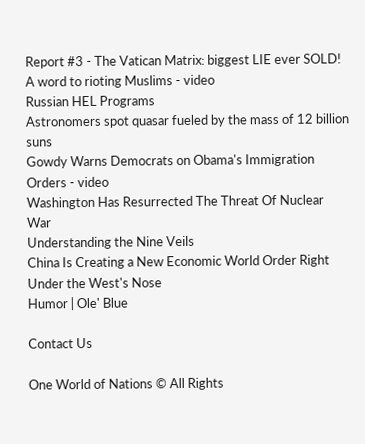Report #3 - The Vatican Matrix: biggest LIE ever SOLD!
A word to rioting Muslims - video
Russian HEL Programs
Astronomers spot quasar fueled by the mass of 12 billion suns
Gowdy Warns Democrats on Obama's Immigration Orders - video
Washington Has Resurrected The Threat Of Nuclear War
Understanding the Nine Veils
China Is Creating a New Economic World Order Right Under the West's Nose
Humor | Ole' Blue

Contact Us

One World of Nations © All Rights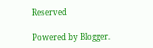Reserved

Powered by Blogger.